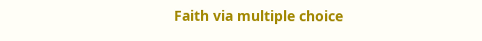Faith via multiple choice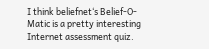I think beliefnet‘s Belief-O-Matic is a pretty interesting Internet assessment quiz.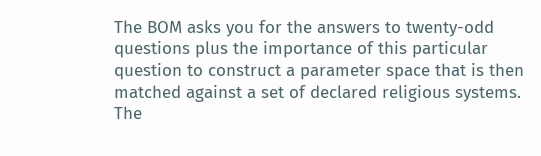The BOM asks you for the answers to twenty-odd questions plus the importance of this particular question to construct a parameter space that is then matched against a set of declared religious systems. The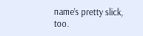name’s pretty slick, too.